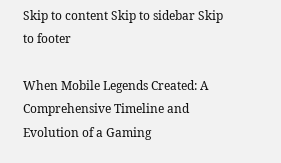Skip to content Skip to sidebar Skip to footer

When Mobile Legends Created: A Comprehensive Timeline and Evolution of a Gaming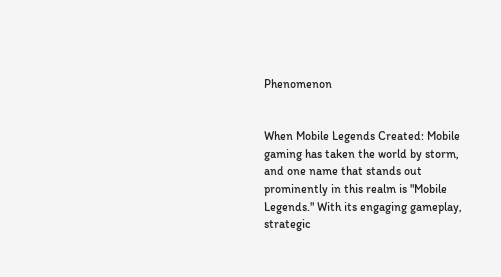Phenomenon


When Mobile Legends Created: Mobile gaming has taken the world by storm, and one name that stands out prominently in this realm is "Mobile Legends." With its engaging gameplay, strategic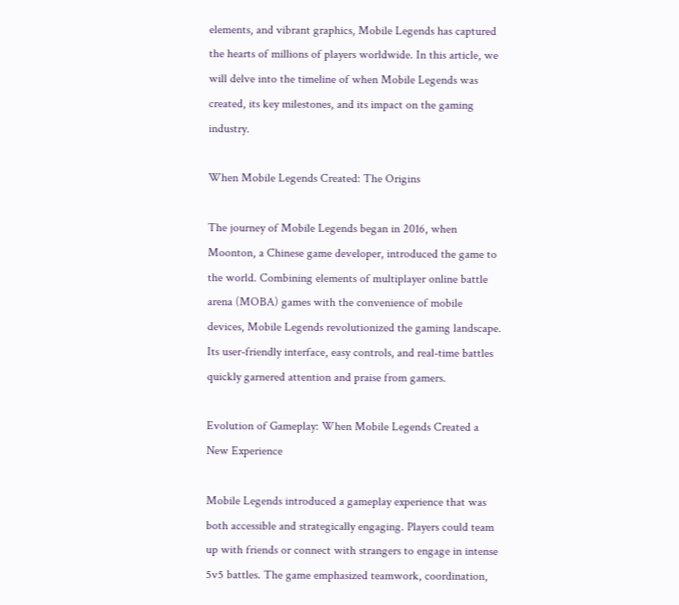elements, and vibrant graphics, Mobile Legends has captured the hearts of millions of players worldwide. In this article, we will delve into the timeline of when Mobile Legends was created, its key milestones, and its impact on the gaming industry.

When Mobile Legends Created: The Origins

The journey of Mobile Legends began in 2016, when Moonton, a Chinese game developer, introduced the game to the world. Combining elements of multiplayer online battle arena (MOBA) games with the convenience of mobile devices, Mobile Legends revolutionized the gaming landscape. Its user-friendly interface, easy controls, and real-time battles quickly garnered attention and praise from gamers.

Evolution of Gameplay: When Mobile Legends Created a New Experience

Mobile Legends introduced a gameplay experience that was both accessible and strategically engaging. Players could team up with friends or connect with strangers to engage in intense 5v5 battles. The game emphasized teamwork, coordination,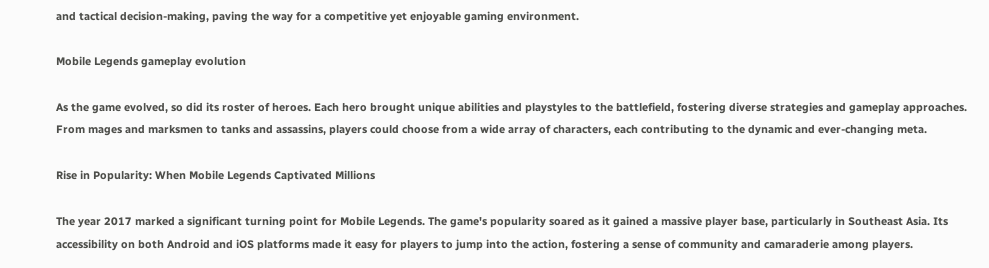and tactical decision-making, paving the way for a competitive yet enjoyable gaming environment.

Mobile Legends gameplay evolution

As the game evolved, so did its roster of heroes. Each hero brought unique abilities and playstyles to the battlefield, fostering diverse strategies and gameplay approaches. From mages and marksmen to tanks and assassins, players could choose from a wide array of characters, each contributing to the dynamic and ever-changing meta.

Rise in Popularity: When Mobile Legends Captivated Millions

The year 2017 marked a significant turning point for Mobile Legends. The game's popularity soared as it gained a massive player base, particularly in Southeast Asia. Its accessibility on both Android and iOS platforms made it easy for players to jump into the action, fostering a sense of community and camaraderie among players.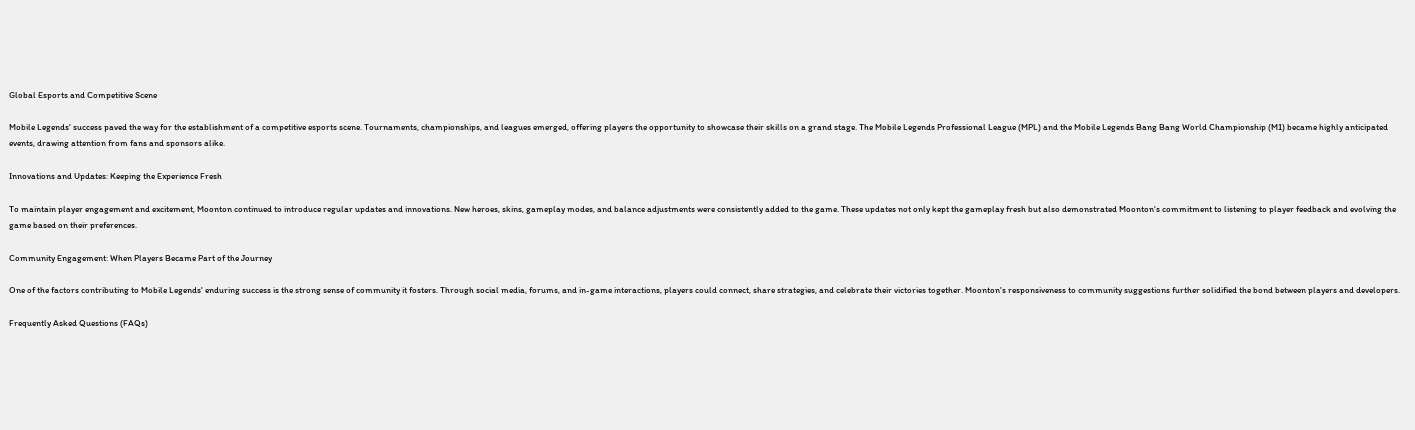Global Esports and Competitive Scene

Mobile Legends' success paved the way for the establishment of a competitive esports scene. Tournaments, championships, and leagues emerged, offering players the opportunity to showcase their skills on a grand stage. The Mobile Legends Professional League (MPL) and the Mobile Legends Bang Bang World Championship (M1) became highly anticipated events, drawing attention from fans and sponsors alike.

Innovations and Updates: Keeping the Experience Fresh

To maintain player engagement and excitement, Moonton continued to introduce regular updates and innovations. New heroes, skins, gameplay modes, and balance adjustments were consistently added to the game. These updates not only kept the gameplay fresh but also demonstrated Moonton's commitment to listening to player feedback and evolving the game based on their preferences.

Community Engagement: When Players Became Part of the Journey

One of the factors contributing to Mobile Legends' enduring success is the strong sense of community it fosters. Through social media, forums, and in-game interactions, players could connect, share strategies, and celebrate their victories together. Moonton's responsiveness to community suggestions further solidified the bond between players and developers.

Frequently Asked Questions (FAQs)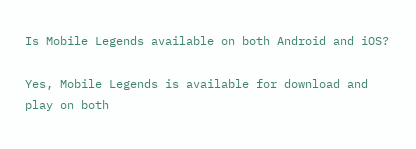Is Mobile Legends available on both Android and iOS?

Yes, Mobile Legends is available for download and play on both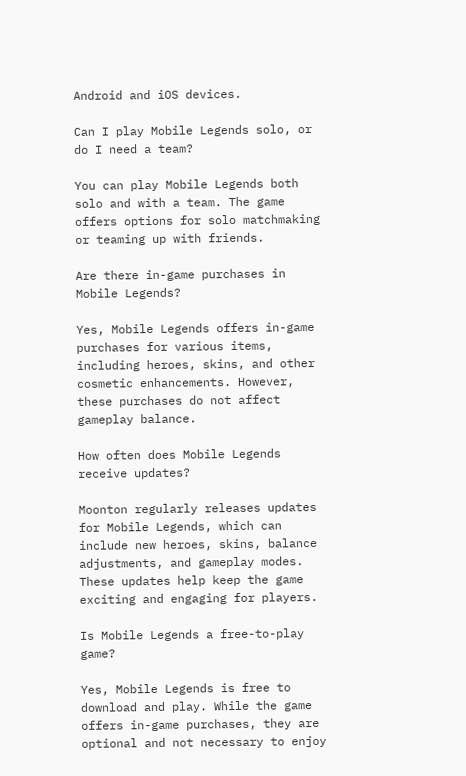Android and iOS devices.

Can I play Mobile Legends solo, or do I need a team?

You can play Mobile Legends both solo and with a team. The game offers options for solo matchmaking or teaming up with friends.

Are there in-game purchases in Mobile Legends?

Yes, Mobile Legends offers in-game purchases for various items, including heroes, skins, and other cosmetic enhancements. However, these purchases do not affect gameplay balance.

How often does Mobile Legends receive updates?

Moonton regularly releases updates for Mobile Legends, which can include new heroes, skins, balance adjustments, and gameplay modes. These updates help keep the game exciting and engaging for players.

Is Mobile Legends a free-to-play game?

Yes, Mobile Legends is free to download and play. While the game offers in-game purchases, they are optional and not necessary to enjoy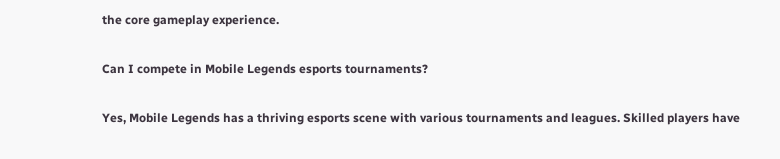the core gameplay experience.

Can I compete in Mobile Legends esports tournaments?

Yes, Mobile Legends has a thriving esports scene with various tournaments and leagues. Skilled players have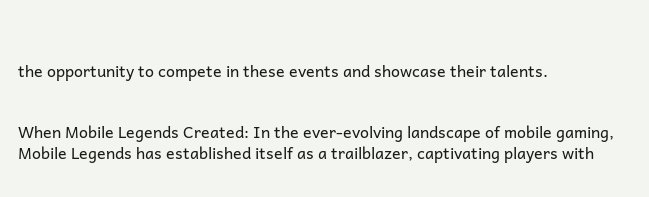the opportunity to compete in these events and showcase their talents.


When Mobile Legends Created: In the ever-evolving landscape of mobile gaming, Mobile Legends has established itself as a trailblazer, captivating players with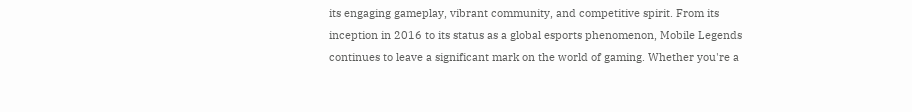its engaging gameplay, vibrant community, and competitive spirit. From its inception in 2016 to its status as a global esports phenomenon, Mobile Legends continues to leave a significant mark on the world of gaming. Whether you're a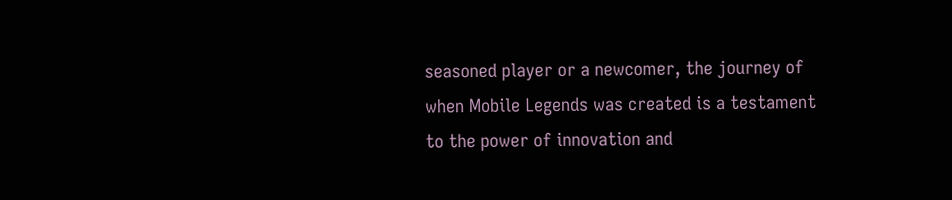seasoned player or a newcomer, the journey of when Mobile Legends was created is a testament to the power of innovation and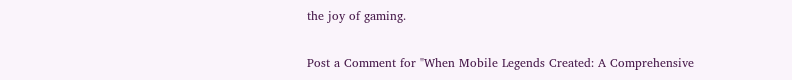the joy of gaming.

Post a Comment for "When Mobile Legends Created: A Comprehensive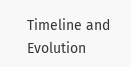Timeline and Evolution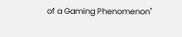of a Gaming Phenomenon"